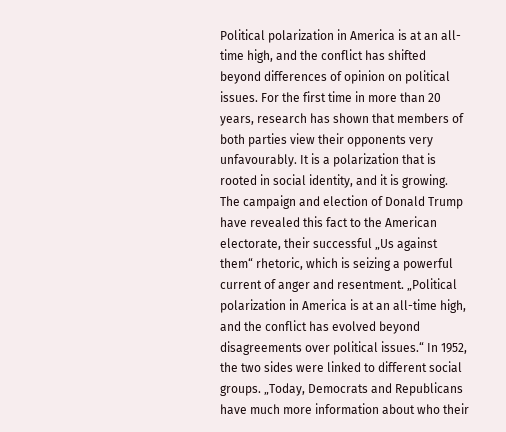Political polarization in America is at an all-time high, and the conflict has shifted beyond differences of opinion on political issues. For the first time in more than 20 years, research has shown that members of both parties view their opponents very unfavourably. It is a polarization that is rooted in social identity, and it is growing. The campaign and election of Donald Trump have revealed this fact to the American electorate, their successful „Us against them“ rhetoric, which is seizing a powerful current of anger and resentment. „Political polarization in America is at an all-time high, and the conflict has evolved beyond disagreements over political issues.“ In 1952, the two sides were linked to different social groups. „Today, Democrats and Republicans have much more information about who their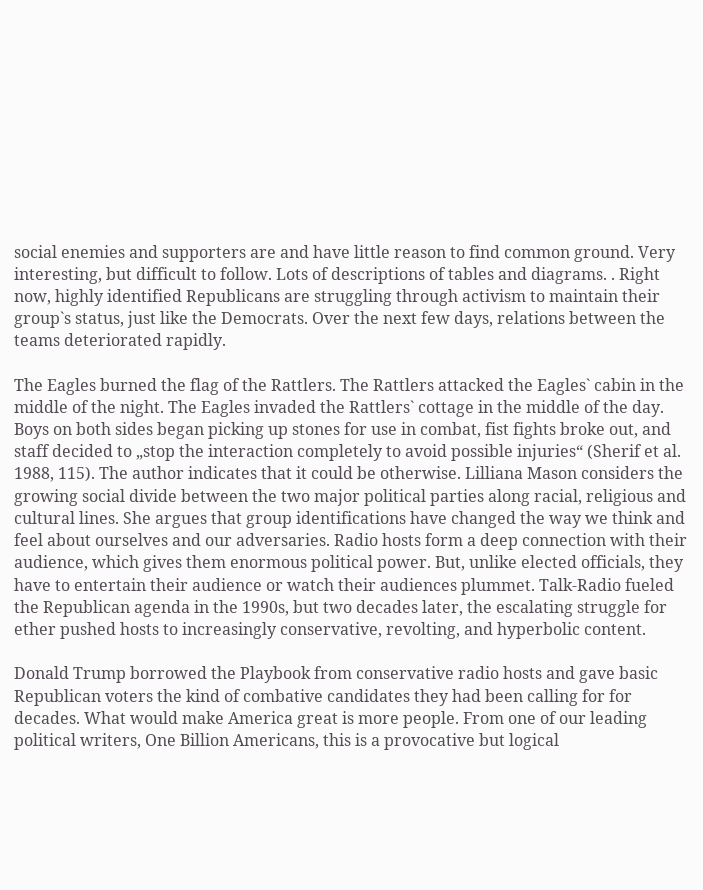social enemies and supporters are and have little reason to find common ground. Very interesting, but difficult to follow. Lots of descriptions of tables and diagrams. . Right now, highly identified Republicans are struggling through activism to maintain their group`s status, just like the Democrats. Over the next few days, relations between the teams deteriorated rapidly.

The Eagles burned the flag of the Rattlers. The Rattlers attacked the Eagles` cabin in the middle of the night. The Eagles invaded the Rattlers` cottage in the middle of the day. Boys on both sides began picking up stones for use in combat, fist fights broke out, and staff decided to „stop the interaction completely to avoid possible injuries“ (Sherif et al. 1988, 115). The author indicates that it could be otherwise. Lilliana Mason considers the growing social divide between the two major political parties along racial, religious and cultural lines. She argues that group identifications have changed the way we think and feel about ourselves and our adversaries. Radio hosts form a deep connection with their audience, which gives them enormous political power. But, unlike elected officials, they have to entertain their audience or watch their audiences plummet. Talk-Radio fueled the Republican agenda in the 1990s, but two decades later, the escalating struggle for ether pushed hosts to increasingly conservative, revolting, and hyperbolic content.

Donald Trump borrowed the Playbook from conservative radio hosts and gave basic Republican voters the kind of combative candidates they had been calling for for decades. What would make America great is more people. From one of our leading political writers, One Billion Americans, this is a provocative but logical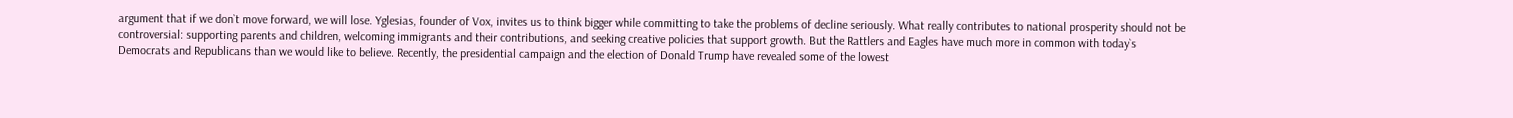argument that if we don`t move forward, we will lose. Yglesias, founder of Vox, invites us to think bigger while committing to take the problems of decline seriously. What really contributes to national prosperity should not be controversial: supporting parents and children, welcoming immigrants and their contributions, and seeking creative policies that support growth. But the Rattlers and Eagles have much more in common with today`s Democrats and Republicans than we would like to believe. Recently, the presidential campaign and the election of Donald Trump have revealed some of the lowest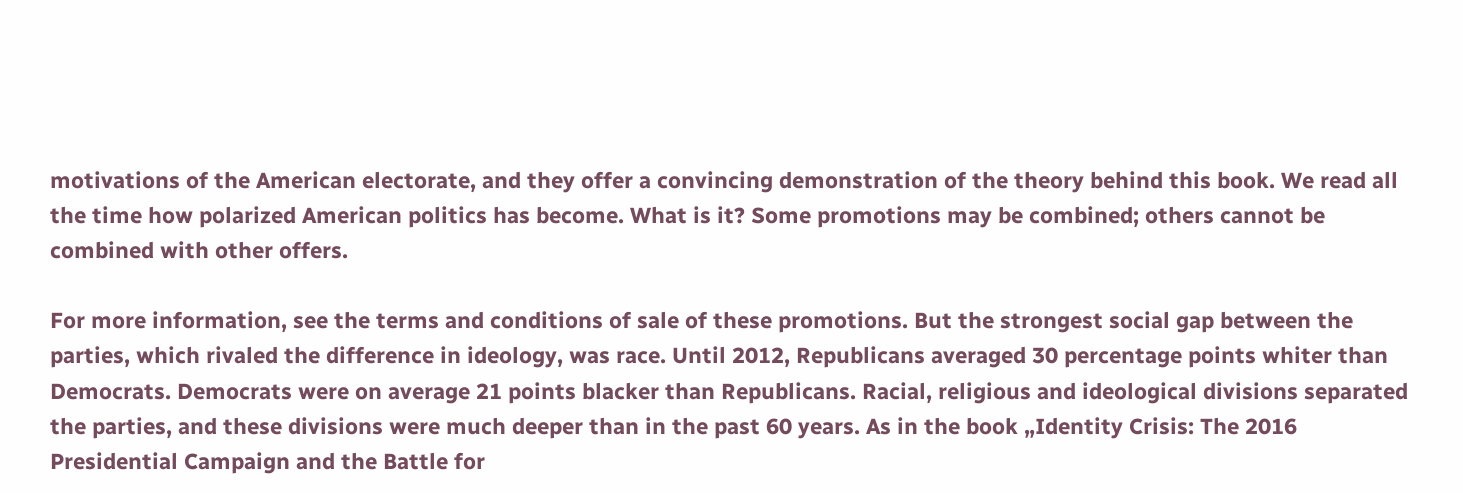motivations of the American electorate, and they offer a convincing demonstration of the theory behind this book. We read all the time how polarized American politics has become. What is it? Some promotions may be combined; others cannot be combined with other offers.

For more information, see the terms and conditions of sale of these promotions. But the strongest social gap between the parties, which rivaled the difference in ideology, was race. Until 2012, Republicans averaged 30 percentage points whiter than Democrats. Democrats were on average 21 points blacker than Republicans. Racial, religious and ideological divisions separated the parties, and these divisions were much deeper than in the past 60 years. As in the book „Identity Crisis: The 2016 Presidential Campaign and the Battle for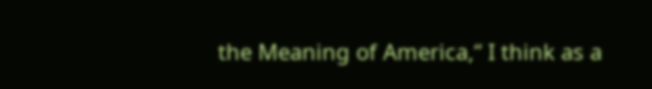the Meaning of America,“ I think as a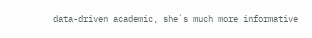data-driven academic, she`s much more informative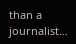than a journalist…